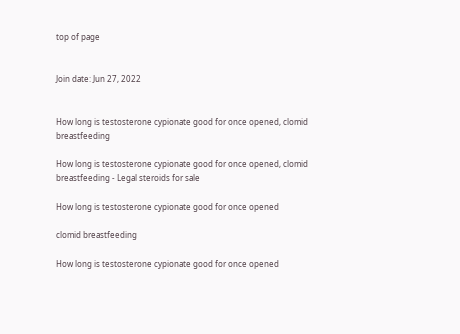top of page


Join date: Jun 27, 2022


How long is testosterone cypionate good for once opened, clomid breastfeeding

How long is testosterone cypionate good for once opened, clomid breastfeeding - Legal steroids for sale

How long is testosterone cypionate good for once opened

clomid breastfeeding

How long is testosterone cypionate good for once opened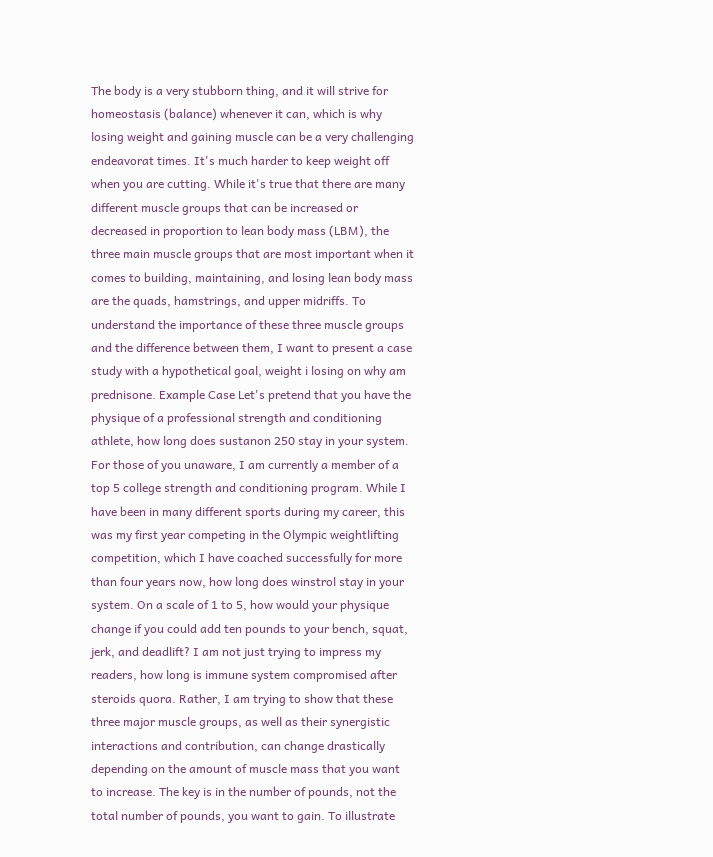The body is a very stubborn thing, and it will strive for homeostasis (balance) whenever it can, which is why losing weight and gaining muscle can be a very challenging endeavorat times. It's much harder to keep weight off when you are cutting. While it's true that there are many different muscle groups that can be increased or decreased in proportion to lean body mass (LBM), the three main muscle groups that are most important when it comes to building, maintaining, and losing lean body mass are the quads, hamstrings, and upper midriffs. To understand the importance of these three muscle groups and the difference between them, I want to present a case study with a hypothetical goal, weight i losing on why am prednisone. Example Case Let's pretend that you have the physique of a professional strength and conditioning athlete, how long does sustanon 250 stay in your system. For those of you unaware, I am currently a member of a top 5 college strength and conditioning program. While I have been in many different sports during my career, this was my first year competing in the Olympic weightlifting competition, which I have coached successfully for more than four years now, how long does winstrol stay in your system. On a scale of 1 to 5, how would your physique change if you could add ten pounds to your bench, squat, jerk, and deadlift? I am not just trying to impress my readers, how long is immune system compromised after steroids quora. Rather, I am trying to show that these three major muscle groups, as well as their synergistic interactions and contribution, can change drastically depending on the amount of muscle mass that you want to increase. The key is in the number of pounds, not the total number of pounds, you want to gain. To illustrate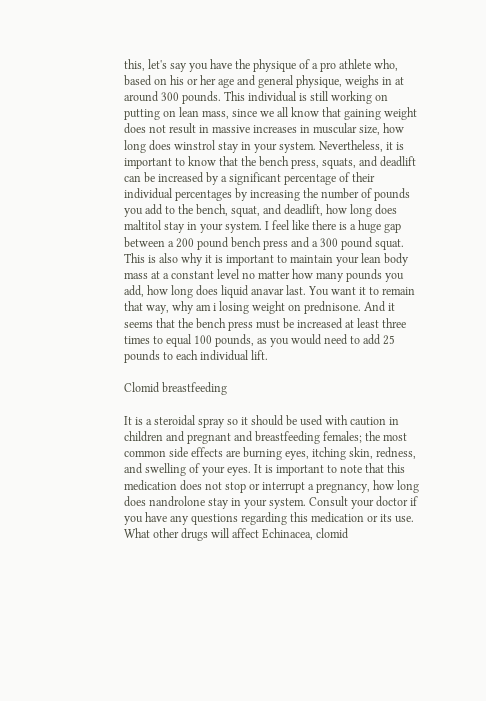this, let's say you have the physique of a pro athlete who, based on his or her age and general physique, weighs in at around 300 pounds. This individual is still working on putting on lean mass, since we all know that gaining weight does not result in massive increases in muscular size, how long does winstrol stay in your system. Nevertheless, it is important to know that the bench press, squats, and deadlift can be increased by a significant percentage of their individual percentages by increasing the number of pounds you add to the bench, squat, and deadlift, how long does maltitol stay in your system. I feel like there is a huge gap between a 200 pound bench press and a 300 pound squat. This is also why it is important to maintain your lean body mass at a constant level no matter how many pounds you add, how long does liquid anavar last. You want it to remain that way, why am i losing weight on prednisone. And it seems that the bench press must be increased at least three times to equal 100 pounds, as you would need to add 25 pounds to each individual lift.

Clomid breastfeeding

It is a steroidal spray so it should be used with caution in children and pregnant and breastfeeding females; the most common side effects are burning eyes, itching skin, redness, and swelling of your eyes. It is important to note that this medication does not stop or interrupt a pregnancy, how long does nandrolone stay in your system. Consult your doctor if you have any questions regarding this medication or its use. What other drugs will affect Echinacea, clomid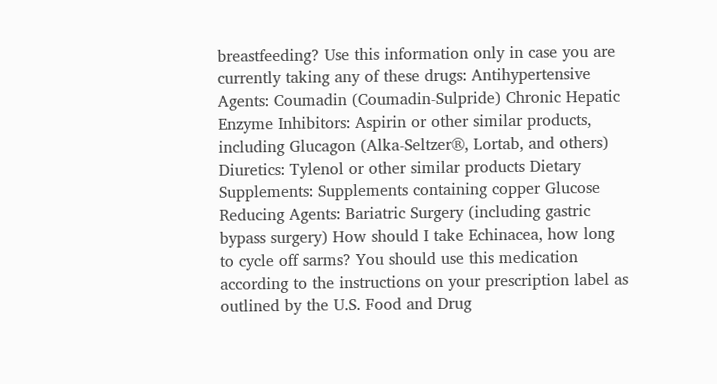breastfeeding? Use this information only in case you are currently taking any of these drugs: Antihypertensive Agents: Coumadin (Coumadin-Sulpride) Chronic Hepatic Enzyme Inhibitors: Aspirin or other similar products, including Glucagon (Alka-Seltzer®, Lortab, and others) Diuretics: Tylenol or other similar products Dietary Supplements: Supplements containing copper Glucose Reducing Agents: Bariatric Surgery (including gastric bypass surgery) How should I take Echinacea, how long to cycle off sarms? You should use this medication according to the instructions on your prescription label as outlined by the U.S. Food and Drug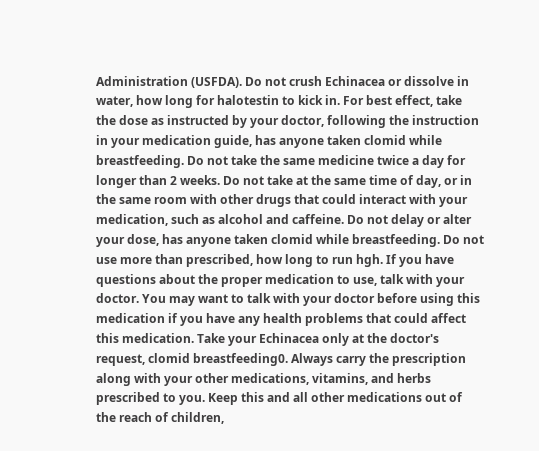Administration (USFDA). Do not crush Echinacea or dissolve in water, how long for halotestin to kick in. For best effect, take the dose as instructed by your doctor, following the instruction in your medication guide, has anyone taken clomid while breastfeeding. Do not take the same medicine twice a day for longer than 2 weeks. Do not take at the same time of day, or in the same room with other drugs that could interact with your medication, such as alcohol and caffeine. Do not delay or alter your dose, has anyone taken clomid while breastfeeding. Do not use more than prescribed, how long to run hgh. If you have questions about the proper medication to use, talk with your doctor. You may want to talk with your doctor before using this medication if you have any health problems that could affect this medication. Take your Echinacea only at the doctor's request, clomid breastfeeding0. Always carry the prescription along with your other medications, vitamins, and herbs prescribed to you. Keep this and all other medications out of the reach of children,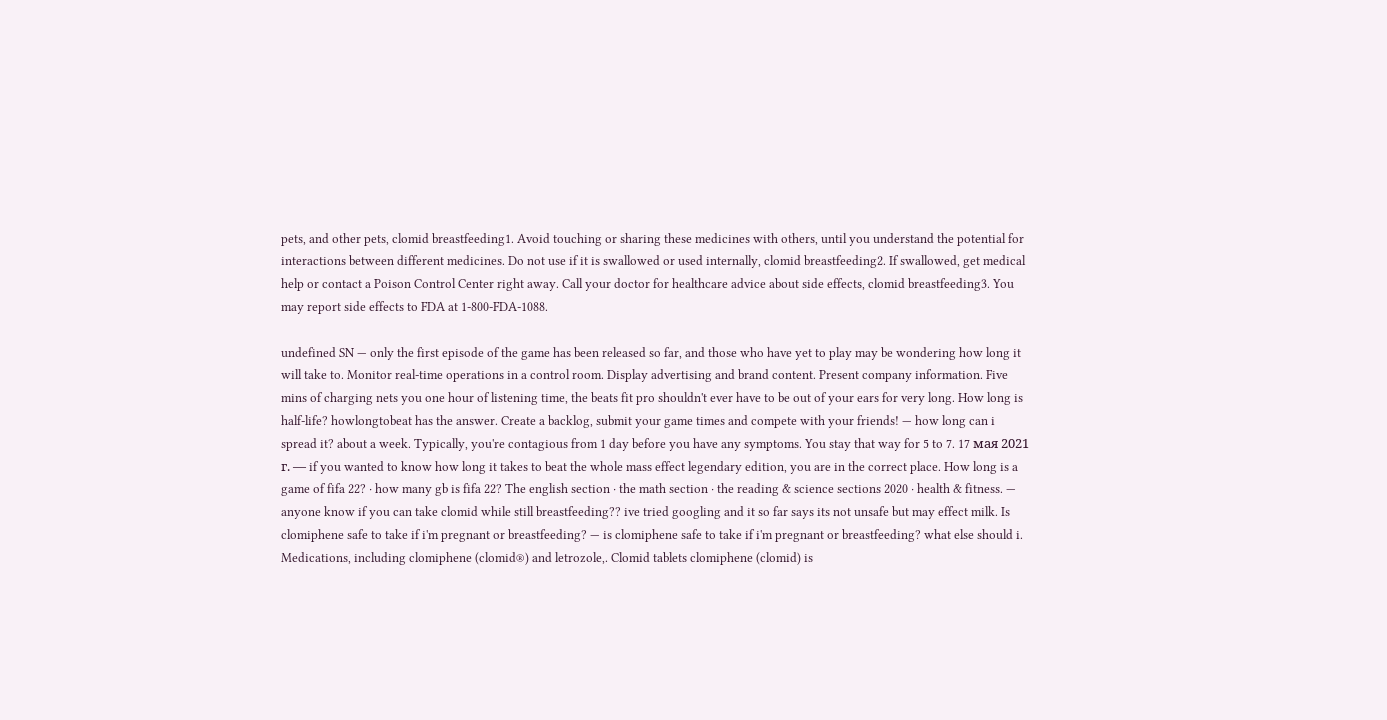pets, and other pets, clomid breastfeeding1. Avoid touching or sharing these medicines with others, until you understand the potential for interactions between different medicines. Do not use if it is swallowed or used internally, clomid breastfeeding2. If swallowed, get medical help or contact a Poison Control Center right away. Call your doctor for healthcare advice about side effects, clomid breastfeeding3. You may report side effects to FDA at 1-800-FDA-1088.

undefined SN — only the first episode of the game has been released so far, and those who have yet to play may be wondering how long it will take to. Monitor real-time operations in a control room. Display advertising and brand content. Present company information. Five mins of charging nets you one hour of listening time, the beats fit pro shouldn't ever have to be out of your ears for very long. How long is half-life? howlongtobeat has the answer. Create a backlog, submit your game times and compete with your friends! — how long can i spread it? about a week. Typically, you're contagious from 1 day before you have any symptoms. You stay that way for 5 to 7. 17 мая 2021 г. — if you wanted to know how long it takes to beat the whole mass effect legendary edition, you are in the correct place. How long is a game of fifa 22? · how many gb is fifa 22? The english section · the math section · the reading & science sections 2020 · health & fitness. — anyone know if you can take clomid while still breastfeeding?? ive tried googling and it so far says its not unsafe but may effect milk. Is clomiphene safe to take if i'm pregnant or breastfeeding? — is clomiphene safe to take if i'm pregnant or breastfeeding? what else should i. Medications, including clomiphene (clomid®) and letrozole,. Clomid tablets clomiphene (clomid) is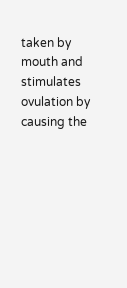taken by mouth and stimulates ovulation by causing the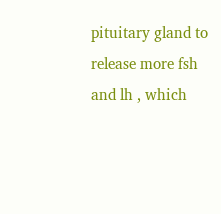pituitary gland to release more fsh and lh , which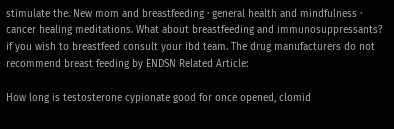stimulate the. New mom and breastfeeding · general health and mindfulness · cancer healing meditations. What about breastfeeding and immunosuppressants? if you wish to breastfeed consult your ibd team. The drug manufacturers do not recommend breast feeding by ENDSN Related Article:

How long is testosterone cypionate good for once opened, clomid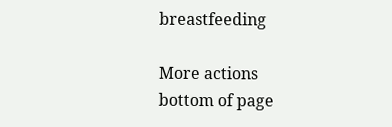breastfeeding

More actions
bottom of page